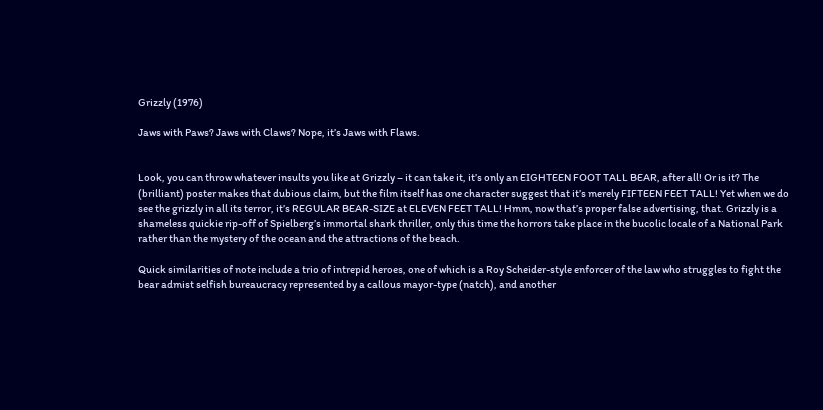Grizzly (1976)

Jaws with Paws? Jaws with Claws? Nope, it’s Jaws with Flaws.


Look, you can throw whatever insults you like at Grizzly – it can take it, it’s only an EIGHTEEN FOOT TALL BEAR, after all! Or is it? The (brilliant) poster makes that dubious claim, but the film itself has one character suggest that it’s merely FIFTEEN FEET TALL! Yet when we do see the grizzly in all its terror, it’s REGULAR BEAR-SIZE at ELEVEN FEET TALL! Hmm, now that’s proper false advertising, that. Grizzly is a shameless quickie rip-off of Spielberg’s immortal shark thriller, only this time the horrors take place in the bucolic locale of a National Park rather than the mystery of the ocean and the attractions of the beach.

Quick similarities of note include a trio of intrepid heroes, one of which is a Roy Scheider-style enforcer of the law who struggles to fight the bear admist selfish bureaucracy represented by a callous mayor-type (natch), and another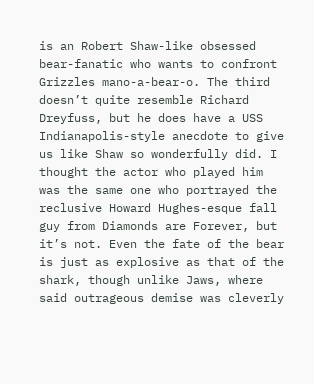is an Robert Shaw-like obsessed bear-fanatic who wants to confront Grizzles mano-a-bear-o. The third doesn’t quite resemble Richard Dreyfuss, but he does have a USS Indianapolis-style anecdote to give us like Shaw so wonderfully did. I thought the actor who played him was the same one who portrayed the reclusive Howard Hughes-esque fall guy from Diamonds are Forever, but it’s not. Even the fate of the bear is just as explosive as that of the shark, though unlike Jaws, where said outrageous demise was cleverly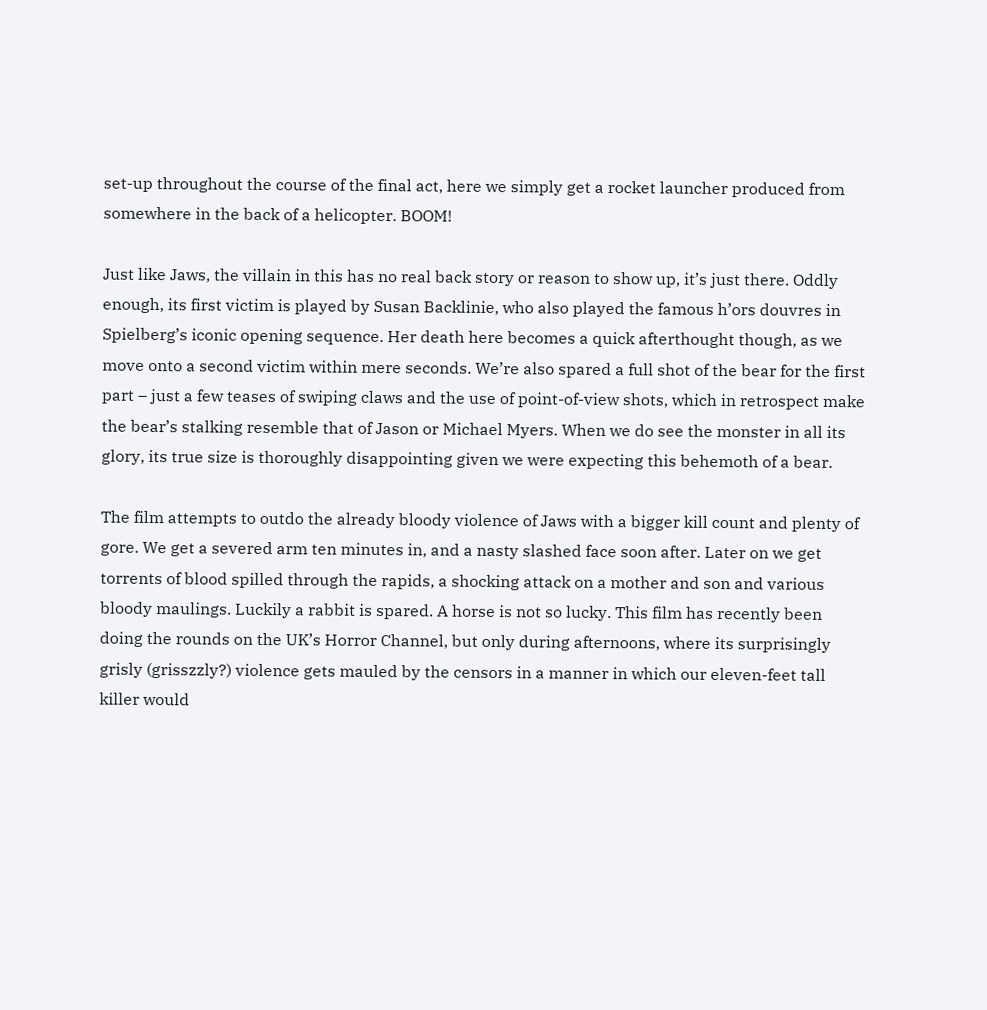set-up throughout the course of the final act, here we simply get a rocket launcher produced from somewhere in the back of a helicopter. BOOM!

Just like Jaws, the villain in this has no real back story or reason to show up, it’s just there. Oddly enough, its first victim is played by Susan Backlinie, who also played the famous h’ors douvres in Spielberg’s iconic opening sequence. Her death here becomes a quick afterthought though, as we move onto a second victim within mere seconds. We’re also spared a full shot of the bear for the first part – just a few teases of swiping claws and the use of point-of-view shots, which in retrospect make the bear’s stalking resemble that of Jason or Michael Myers. When we do see the monster in all its glory, its true size is thoroughly disappointing given we were expecting this behemoth of a bear.

The film attempts to outdo the already bloody violence of Jaws with a bigger kill count and plenty of gore. We get a severed arm ten minutes in, and a nasty slashed face soon after. Later on we get torrents of blood spilled through the rapids, a shocking attack on a mother and son and various bloody maulings. Luckily a rabbit is spared. A horse is not so lucky. This film has recently been doing the rounds on the UK’s Horror Channel, but only during afternoons, where its surprisingly grisly (grisszzly?) violence gets mauled by the censors in a manner in which our eleven-feet tall killer would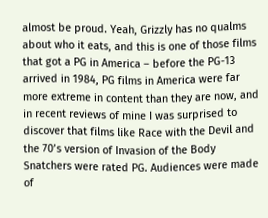almost be proud. Yeah, Grizzly has no qualms about who it eats, and this is one of those films that got a PG in America – before the PG-13 arrived in 1984, PG films in America were far more extreme in content than they are now, and in recent reviews of mine I was surprised to discover that films like Race with the Devil and the 70’s version of Invasion of the Body Snatchers were rated PG. Audiences were made of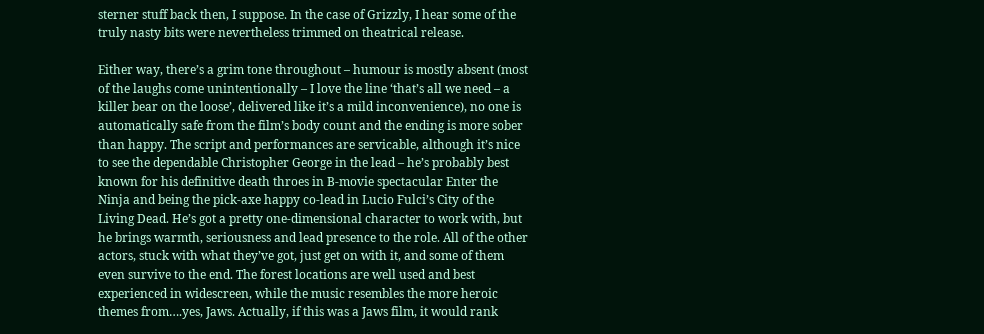sterner stuff back then, I suppose. In the case of Grizzly, I hear some of the truly nasty bits were nevertheless trimmed on theatrical release.

Either way, there’s a grim tone throughout – humour is mostly absent (most of the laughs come unintentionally – I love the line ‘that’s all we need – a killer bear on the loose’, delivered like it’s a mild inconvenience), no one is automatically safe from the film’s body count and the ending is more sober than happy. The script and performances are servicable, although it’s nice to see the dependable Christopher George in the lead – he’s probably best known for his definitive death throes in B-movie spectacular Enter the Ninja and being the pick-axe happy co-lead in Lucio Fulci’s City of the Living Dead. He’s got a pretty one-dimensional character to work with, but he brings warmth, seriousness and lead presence to the role. All of the other actors, stuck with what they’ve got, just get on with it, and some of them even survive to the end. The forest locations are well used and best experienced in widescreen, while the music resembles the more heroic themes from….yes, Jaws. Actually, if this was a Jaws film, it would rank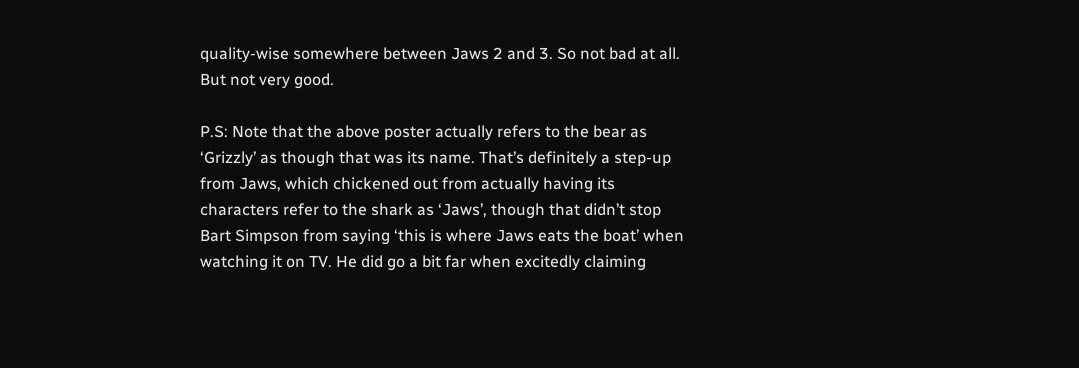quality-wise somewhere between Jaws 2 and 3. So not bad at all. But not very good.

P.S: Note that the above poster actually refers to the bear as ‘Grizzly’ as though that was its name. That’s definitely a step-up from Jaws, which chickened out from actually having its characters refer to the shark as ‘Jaws’, though that didn’t stop Bart Simpson from saying ‘this is where Jaws eats the boat’ when watching it on TV. He did go a bit far when excitedly claiming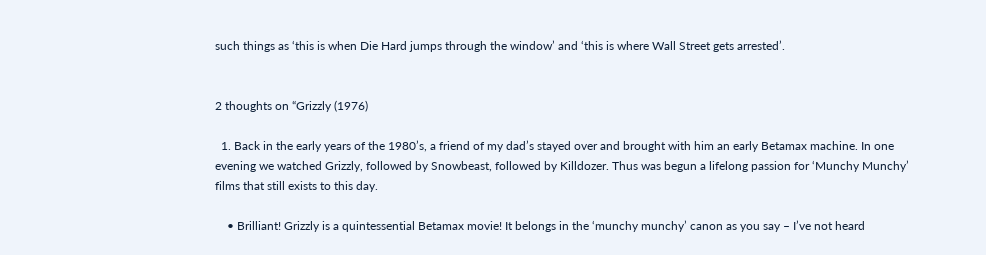such things as ‘this is when Die Hard jumps through the window’ and ‘this is where Wall Street gets arrested’.


2 thoughts on “Grizzly (1976)

  1. Back in the early years of the 1980’s, a friend of my dad’s stayed over and brought with him an early Betamax machine. In one evening we watched Grizzly, followed by Snowbeast, followed by Killdozer. Thus was begun a lifelong passion for ‘Munchy Munchy’ films that still exists to this day.

    • Brilliant! Grizzly is a quintessential Betamax movie! It belongs in the ‘munchy munchy’ canon as you say – I’ve not heard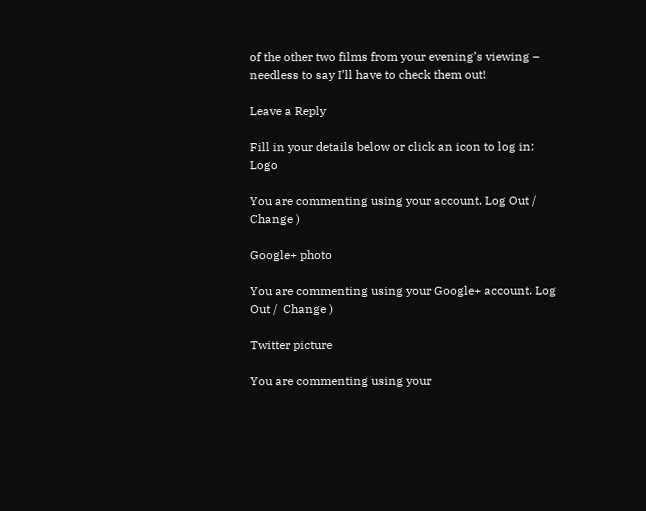of the other two films from your evening’s viewing – needless to say I’ll have to check them out!

Leave a Reply

Fill in your details below or click an icon to log in: Logo

You are commenting using your account. Log Out /  Change )

Google+ photo

You are commenting using your Google+ account. Log Out /  Change )

Twitter picture

You are commenting using your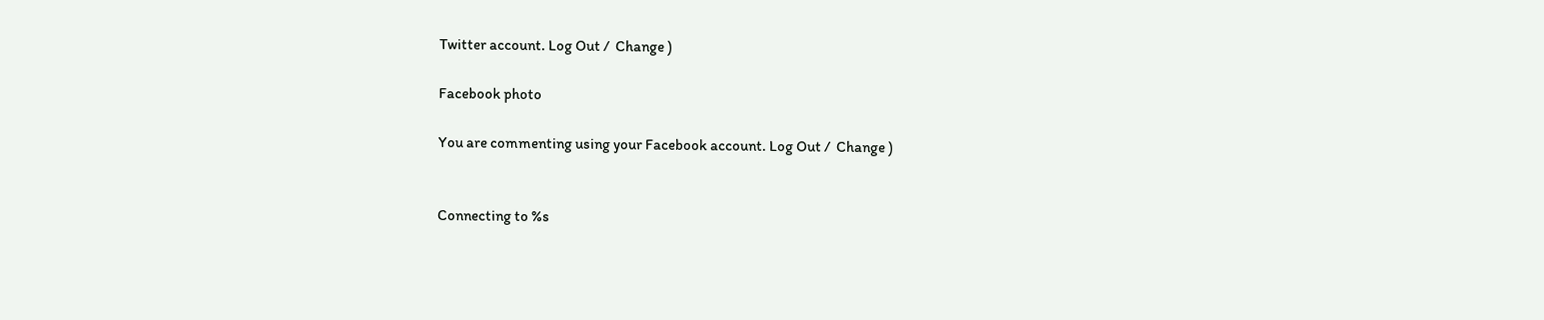Twitter account. Log Out /  Change )

Facebook photo

You are commenting using your Facebook account. Log Out /  Change )


Connecting to %s